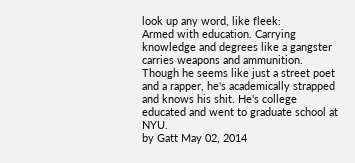look up any word, like fleek:
Armed with education. Carrying knowledge and degrees like a gangster carries weapons and ammunition.
Though he seems like just a street poet and a rapper, he's academically strapped and knows his shit. He's college educated and went to graduate school at NYU.
by Gatt May 02, 2014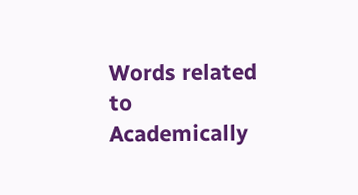Words related to Academically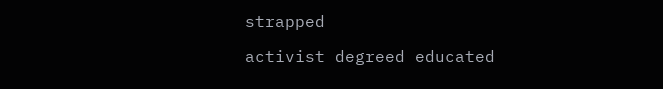strapped

activist degreed educated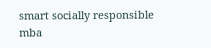smart socially responsible mba